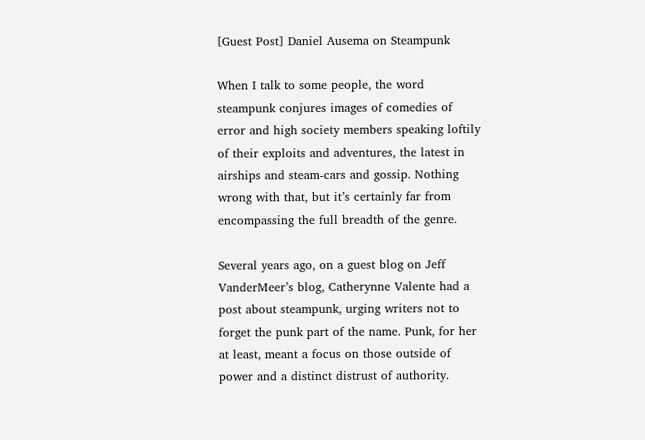[Guest Post] Daniel Ausema on Steampunk

When I talk to some people, the word steampunk conjures images of comedies of error and high society members speaking loftily of their exploits and adventures, the latest in airships and steam-cars and gossip. Nothing wrong with that, but it’s certainly far from encompassing the full breadth of the genre.

Several years ago, on a guest blog on Jeff VanderMeer’s blog, Catherynne Valente had a post about steampunk, urging writers not to forget the punk part of the name. Punk, for her at least, meant a focus on those outside of power and a distinct distrust of authority.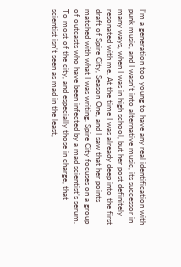I’m a generation too young to have any real identification with punk music, and I wasn’t into alternative music, its successor in many ways, when I was in high school, but her post definitely resonated with me. At the time I was already deep into the first draft of Spire City, Season One, and I saw that her points matched with what I was writing. Spire City focuses on a group of outcasts who have been infected by a mad scientist’s serum. To most of the city, and especially those in charge, that scientist isn’t seen as mad in the least,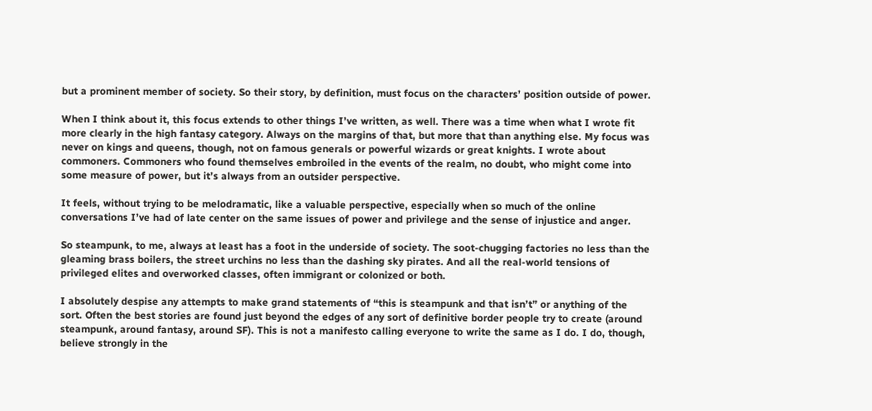but a prominent member of society. So their story, by definition, must focus on the characters’ position outside of power.

When I think about it, this focus extends to other things I’ve written, as well. There was a time when what I wrote fit more clearly in the high fantasy category. Always on the margins of that, but more that than anything else. My focus was never on kings and queens, though, not on famous generals or powerful wizards or great knights. I wrote about commoners. Commoners who found themselves embroiled in the events of the realm, no doubt, who might come into some measure of power, but it’s always from an outsider perspective.

It feels, without trying to be melodramatic, like a valuable perspective, especially when so much of the online conversations I’ve had of late center on the same issues of power and privilege and the sense of injustice and anger.

So steampunk, to me, always at least has a foot in the underside of society. The soot-chugging factories no less than the gleaming brass boilers, the street urchins no less than the dashing sky pirates. And all the real-world tensions of privileged elites and overworked classes, often immigrant or colonized or both.

I absolutely despise any attempts to make grand statements of “this is steampunk and that isn’t” or anything of the sort. Often the best stories are found just beyond the edges of any sort of definitive border people try to create (around steampunk, around fantasy, around SF). This is not a manifesto calling everyone to write the same as I do. I do, though, believe strongly in the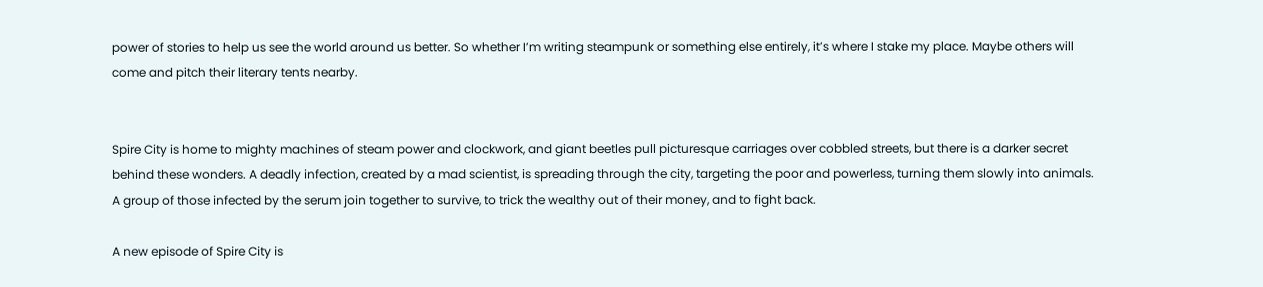power of stories to help us see the world around us better. So whether I’m writing steampunk or something else entirely, it’s where I stake my place. Maybe others will come and pitch their literary tents nearby.


Spire City is home to mighty machines of steam power and clockwork, and giant beetles pull picturesque carriages over cobbled streets, but there is a darker secret behind these wonders. A deadly infection, created by a mad scientist, is spreading through the city, targeting the poor and powerless, turning them slowly into animals. A group of those infected by the serum join together to survive, to trick the wealthy out of their money, and to fight back.

A new episode of Spire City is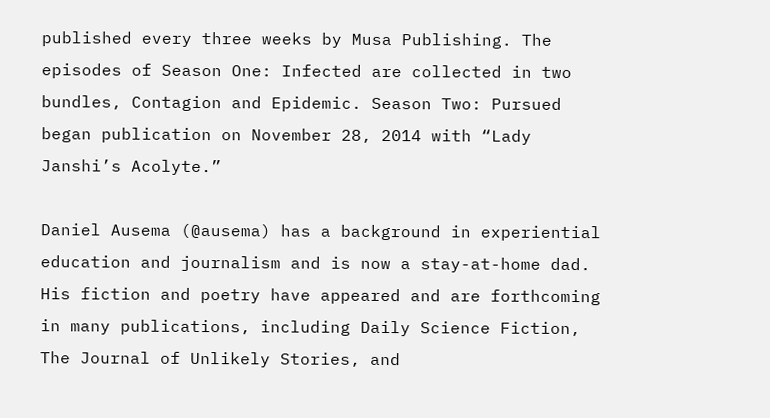published every three weeks by Musa Publishing. The episodes of Season One: Infected are collected in two bundles, Contagion and Epidemic. Season Two: Pursued began publication on November 28, 2014 with “Lady Janshi’s Acolyte.”

Daniel Ausema (@ausema) has a background in experiential education and journalism and is now a stay-at-home dad. His fiction and poetry have appeared and are forthcoming in many publications, including Daily Science Fiction, The Journal of Unlikely Stories, and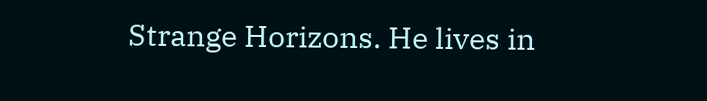Strange Horizons. He lives in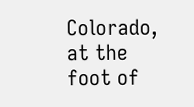Colorado, at the foot of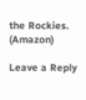the Rockies. (Amazon)

Leave a Reply